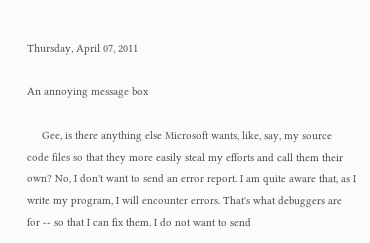Thursday, April 07, 2011

An annoying message box

     Gee, is there anything else Microsoft wants, like, say, my source code files so that they more easily steal my efforts and call them their own? No, I don't want to send an error report. I am quite aware that, as I write my program, I will encounter errors. That's what debuggers are for -- so that I can fix them. I do not want to send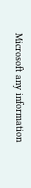Microsoft any information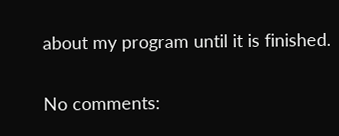about my program until it is finished.

No comments: